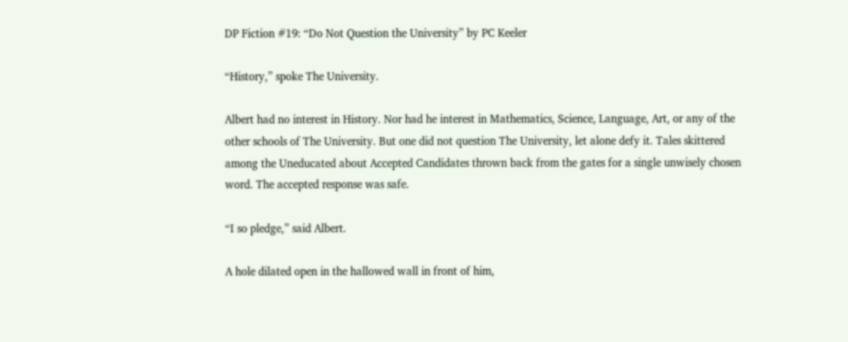DP Fiction #19: “Do Not Question the University” by PC Keeler

“History,” spoke The University.

Albert had no interest in History. Nor had he interest in Mathematics, Science, Language, Art, or any of the other schools of The University. But one did not question The University, let alone defy it. Tales skittered among the Uneducated about Accepted Candidates thrown back from the gates for a single unwisely chosen word. The accepted response was safe.

“I so pledge,” said Albert.

A hole dilated open in the hallowed wall in front of him,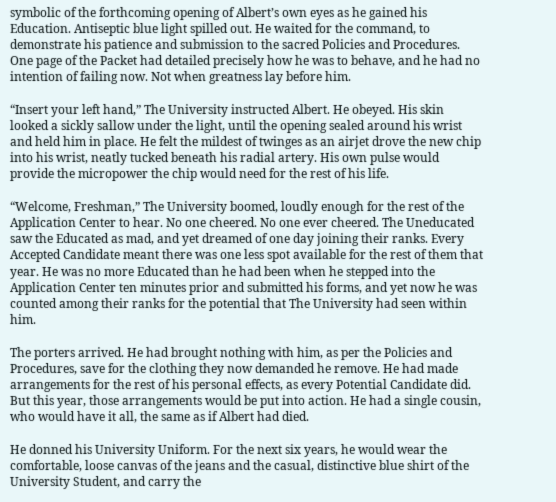symbolic of the forthcoming opening of Albert’s own eyes as he gained his Education. Antiseptic blue light spilled out. He waited for the command, to demonstrate his patience and submission to the sacred Policies and Procedures. One page of the Packet had detailed precisely how he was to behave, and he had no intention of failing now. Not when greatness lay before him.

“Insert your left hand,” The University instructed Albert. He obeyed. His skin looked a sickly sallow under the light, until the opening sealed around his wrist and held him in place. He felt the mildest of twinges as an airjet drove the new chip into his wrist, neatly tucked beneath his radial artery. His own pulse would provide the micropower the chip would need for the rest of his life.

“Welcome, Freshman,” The University boomed, loudly enough for the rest of the Application Center to hear. No one cheered. No one ever cheered. The Uneducated saw the Educated as mad, and yet dreamed of one day joining their ranks. Every Accepted Candidate meant there was one less spot available for the rest of them that year. He was no more Educated than he had been when he stepped into the Application Center ten minutes prior and submitted his forms, and yet now he was counted among their ranks for the potential that The University had seen within him.

The porters arrived. He had brought nothing with him, as per the Policies and Procedures, save for the clothing they now demanded he remove. He had made arrangements for the rest of his personal effects, as every Potential Candidate did. But this year, those arrangements would be put into action. He had a single cousin, who would have it all, the same as if Albert had died.

He donned his University Uniform. For the next six years, he would wear the comfortable, loose canvas of the jeans and the casual, distinctive blue shirt of the University Student, and carry the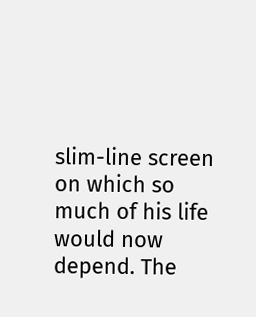slim-line screen on which so much of his life would now depend. The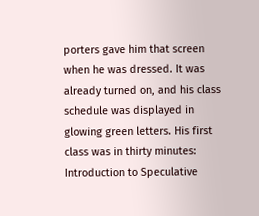porters gave him that screen when he was dressed. It was already turned on, and his class schedule was displayed in glowing green letters. His first class was in thirty minutes: Introduction to Speculative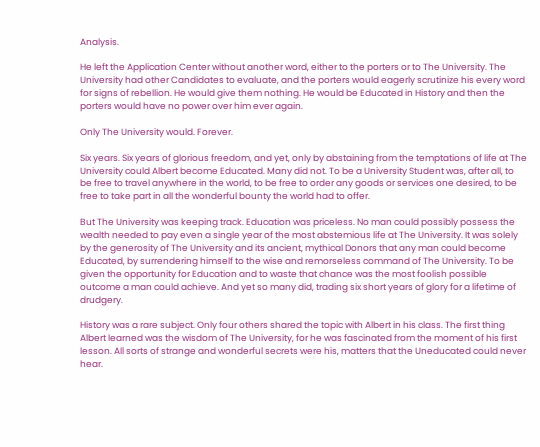Analysis.

He left the Application Center without another word, either to the porters or to The University. The University had other Candidates to evaluate, and the porters would eagerly scrutinize his every word for signs of rebellion. He would give them nothing. He would be Educated in History and then the porters would have no power over him ever again.

Only The University would. Forever.

Six years. Six years of glorious freedom, and yet, only by abstaining from the temptations of life at The University could Albert become Educated. Many did not. To be a University Student was, after all, to be free to travel anywhere in the world, to be free to order any goods or services one desired, to be free to take part in all the wonderful bounty the world had to offer.

But The University was keeping track. Education was priceless. No man could possibly possess the wealth needed to pay even a single year of the most abstemious life at The University. It was solely by the generosity of The University and its ancient, mythical Donors that any man could become Educated, by surrendering himself to the wise and remorseless command of The University. To be given the opportunity for Education and to waste that chance was the most foolish possible outcome a man could achieve. And yet so many did, trading six short years of glory for a lifetime of drudgery.

History was a rare subject. Only four others shared the topic with Albert in his class. The first thing Albert learned was the wisdom of The University, for he was fascinated from the moment of his first lesson. All sorts of strange and wonderful secrets were his, matters that the Uneducated could never hear.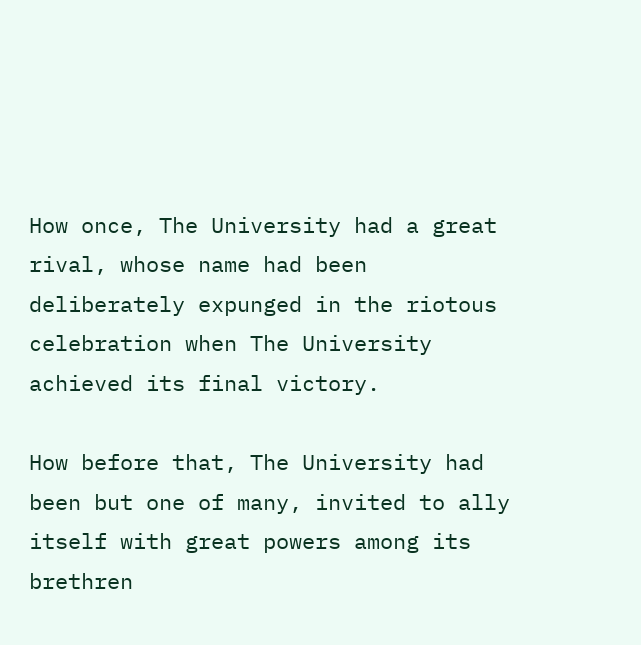How once, The University had a great rival, whose name had been deliberately expunged in the riotous celebration when The University achieved its final victory.

How before that, The University had been but one of many, invited to ally itself with great powers among its brethren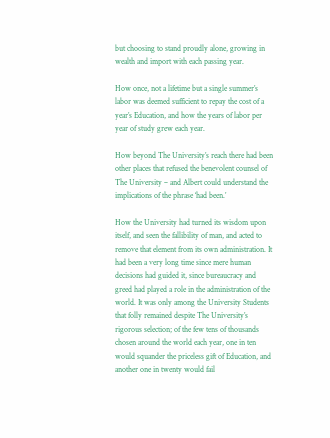but choosing to stand proudly alone, growing in wealth and import with each passing year.

How once, not a lifetime but a single summer’s labor was deemed sufficient to repay the cost of a year’s Education, and how the years of labor per year of study grew each year.

How beyond The University’s reach there had been other places that refused the benevolent counsel of The University – and Albert could understand the implications of the phrase ‘had been.’

How the University had turned its wisdom upon itself, and seen the fallibility of man, and acted to remove that element from its own administration. It had been a very long time since mere human decisions had guided it, since bureaucracy and greed had played a role in the administration of the world. It was only among the University Students that folly remained despite The University’s rigorous selection; of the few tens of thousands chosen around the world each year, one in ten would squander the priceless gift of Education, and another one in twenty would fail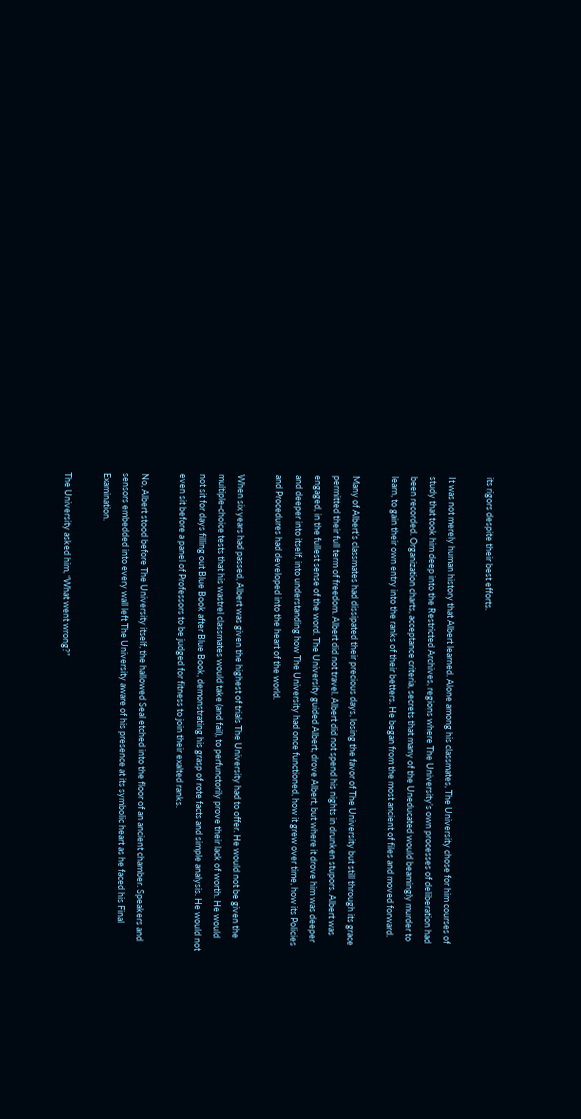its rigors despite their best efforts.

It was not merely human history that Albert learned. Alone among his classmates, The University chose for him courses of study that took him deep into the Restricted Archives, regions where The University’s own processes of deliberation had been recorded. Organization charts, acceptance criteria, secrets that many of the Uneducated would beamingly murder to learn, to gain their own entry into the ranks of their betters. He began from the most ancient of files and moved forward.

Many of Albert’s classmates had dissipated their precious days, losing the favor of The University but still through its grace permitted their full term of freedom. Albert did not travel. Albert did not spend his nights in drunken stupors. Albert was engaged, in the fullest sense of the word. The University guided Albert, drove Albert, but where it drove him was deeper and deeper into itself, into understanding how The University had once functioned, how it grew over time, how its Policies and Procedures had developed into the heart of the world.

When six years had passed, Albert was given the highest of trials The University had to offer. He would not be given the multiple-choice tests that his wastrel classmates would take (and fail), to perfunctorily prove their lack of worth. He would not sit for days filling out Blue Book after Blue Book, demonstrating his grasp of rote facts and simple analysis. He would not even sit before a panel of Professors to be judged for fitness to join their exalted ranks.

No, Albert stood before The University itself, the hallowed Seal etched into the floor of an ancient chamber. Speakers and sensors embedded into every wall left The University aware of his presence at its symbolic heart as he faced his Final Examination.

The University asked him, “What went wrong?”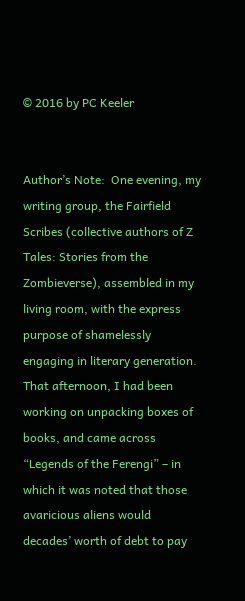© 2016 by PC Keeler


Author’s Note:  One evening, my writing group, the Fairfield Scribes (collective authors of Z Tales: Stories from the Zombieverse), assembled in my living room, with the express purpose of shamelessly engaging in literary generation. That afternoon, I had been working on unpacking boxes of books, and came across “Legends of the Ferengi” – in which it was noted that those avaricious aliens would decades’ worth of debt to pay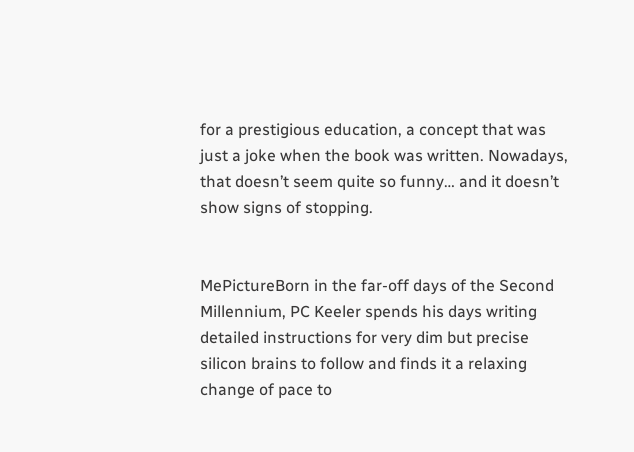for a prestigious education, a concept that was just a joke when the book was written. Nowadays, that doesn’t seem quite so funny… and it doesn’t show signs of stopping.


MePictureBorn in the far-off days of the Second Millennium, PC Keeler spends his days writing detailed instructions for very dim but precise silicon brains to follow and finds it a relaxing change of pace to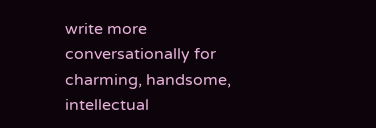write more conversationally for charming, handsome, intellectual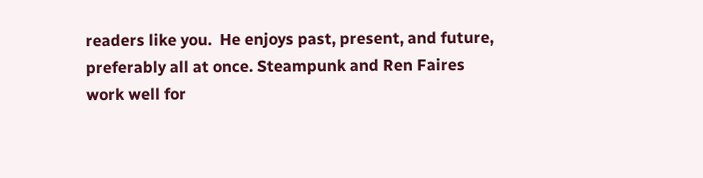readers like you.  He enjoys past, present, and future, preferably all at once. Steampunk and Ren Faires work well for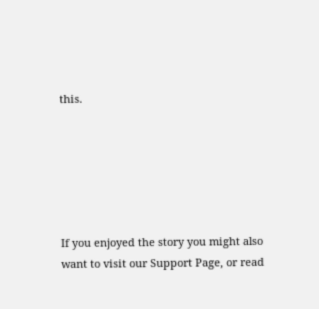this.






If you enjoyed the story you might also want to visit our Support Page, or read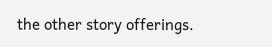the other story offerings.